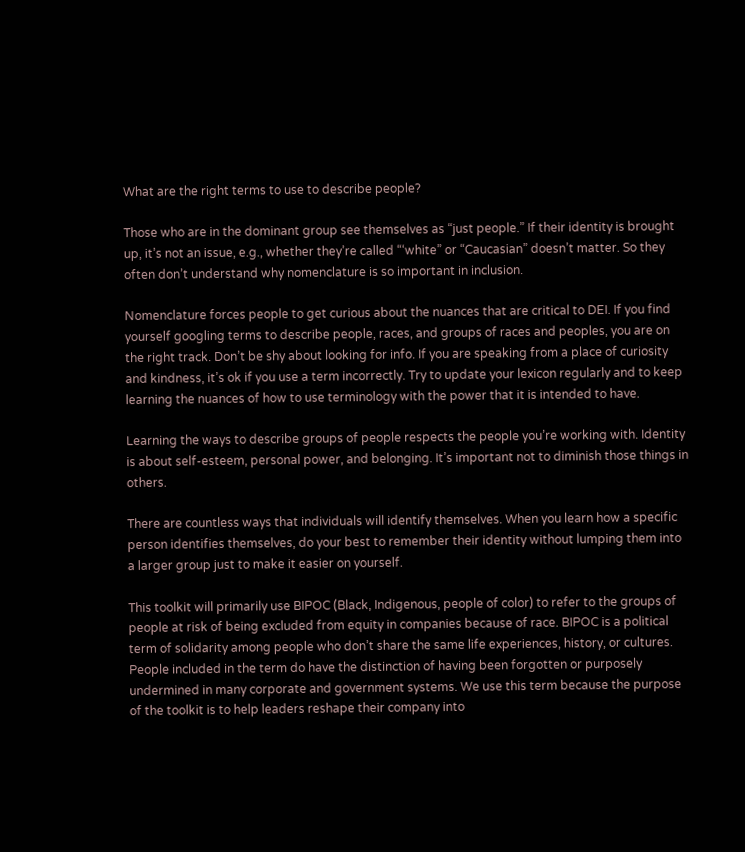What are the right terms to use to describe people?

Those who are in the dominant group see themselves as “just people.” If their identity is brought up, it’s not an issue, e.g., whether they’re called “‘white” or “Caucasian” doesn’t matter. So they often don’t understand why nomenclature is so important in inclusion.

Nomenclature forces people to get curious about the nuances that are critical to DEI. If you find yourself googling terms to describe people, races, and groups of races and peoples, you are on the right track. Don’t be shy about looking for info. If you are speaking from a place of curiosity and kindness, it’s ok if you use a term incorrectly. Try to update your lexicon regularly and to keep learning the nuances of how to use terminology with the power that it is intended to have.

Learning the ways to describe groups of people respects the people you’re working with. Identity is about self-esteem, personal power, and belonging. It’s important not to diminish those things in others.

There are countless ways that individuals will identify themselves. When you learn how a specific person identifies themselves, do your best to remember their identity without lumping them into a larger group just to make it easier on yourself.

This toolkit will primarily use BIPOC (Black, Indigenous, people of color) to refer to the groups of people at risk of being excluded from equity in companies because of race. BIPOC is a political term of solidarity among people who don’t share the same life experiences, history, or cultures. People included in the term do have the distinction of having been forgotten or purposely undermined in many corporate and government systems. We use this term because the purpose of the toolkit is to help leaders reshape their company into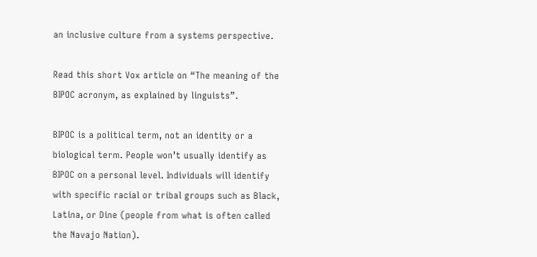an inclusive culture from a systems perspective.

Read this short Vox article on “The meaning of the BIPOC acronym, as explained by linguists”.

BIPOC is a political term, not an identity or a biological term. People won’t usually identify as BIPOC on a personal level. Individuals will identify with specific racial or tribal groups such as Black, Latina, or Dine (people from what is often called the Navajo Nation).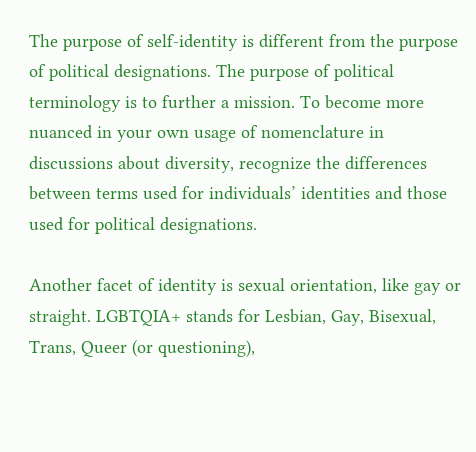The purpose of self-identity is different from the purpose of political designations. The purpose of political terminology is to further a mission. To become more nuanced in your own usage of nomenclature in discussions about diversity, recognize the differences between terms used for individuals’ identities and those used for political designations.

Another facet of identity is sexual orientation, like gay or straight. LGBTQIA+ stands for Lesbian, Gay, Bisexual, Trans, Queer (or questioning),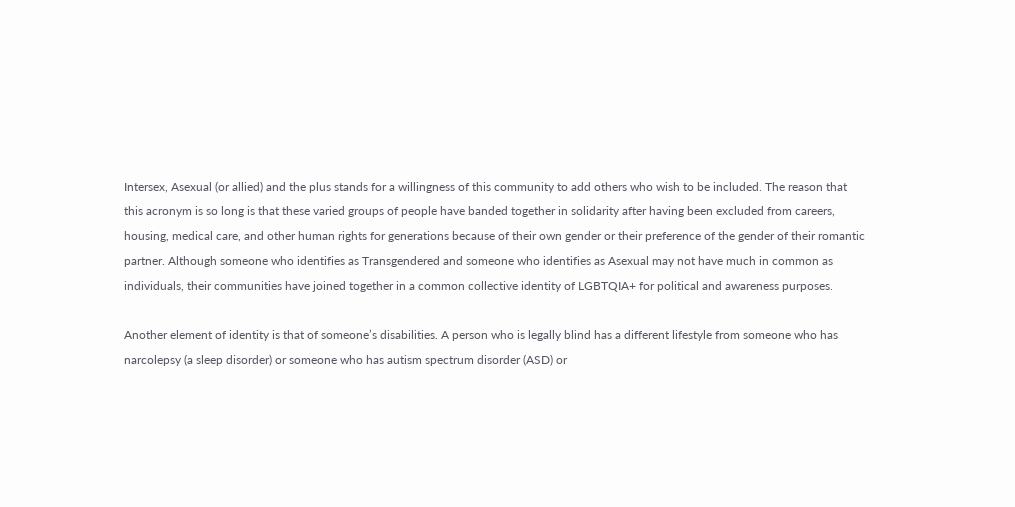Intersex, Asexual (or allied) and the plus stands for a willingness of this community to add others who wish to be included. The reason that this acronym is so long is that these varied groups of people have banded together in solidarity after having been excluded from careers, housing, medical care, and other human rights for generations because of their own gender or their preference of the gender of their romantic partner. Although someone who identifies as Transgendered and someone who identifies as Asexual may not have much in common as individuals, their communities have joined together in a common collective identity of LGBTQIA+ for political and awareness purposes.

Another element of identity is that of someone’s disabilities. A person who is legally blind has a different lifestyle from someone who has narcolepsy (a sleep disorder) or someone who has autism spectrum disorder (ASD) or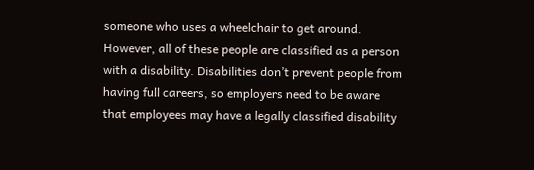someone who uses a wheelchair to get around. However, all of these people are classified as a person with a disability. Disabilities don’t prevent people from having full careers, so employers need to be aware that employees may have a legally classified disability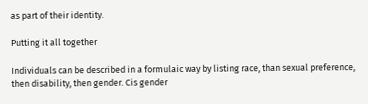as part of their identity.

Putting it all together

Individuals can be described in a formulaic way by listing race, than sexual preference, then disability, then gender. Cis gender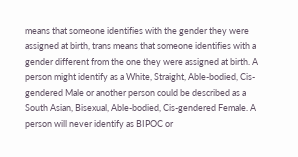means that someone identifies with the gender they were assigned at birth, trans means that someone identifies with a gender different from the one they were assigned at birth. A person might identify as a White, Straight, Able-bodied, Cis-gendered Male or another person could be described as a South Asian, Bisexual, Able-bodied, Cis-gendered Female. A person will never identify as BIPOC or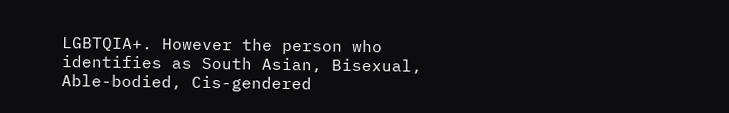LGBTQIA+. However the person who identifies as South Asian, Bisexual, Able-bodied, Cis-gendered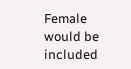Female would be included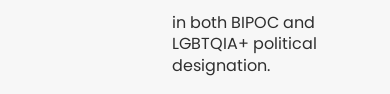in both BIPOC and LGBTQIA+ political designation.